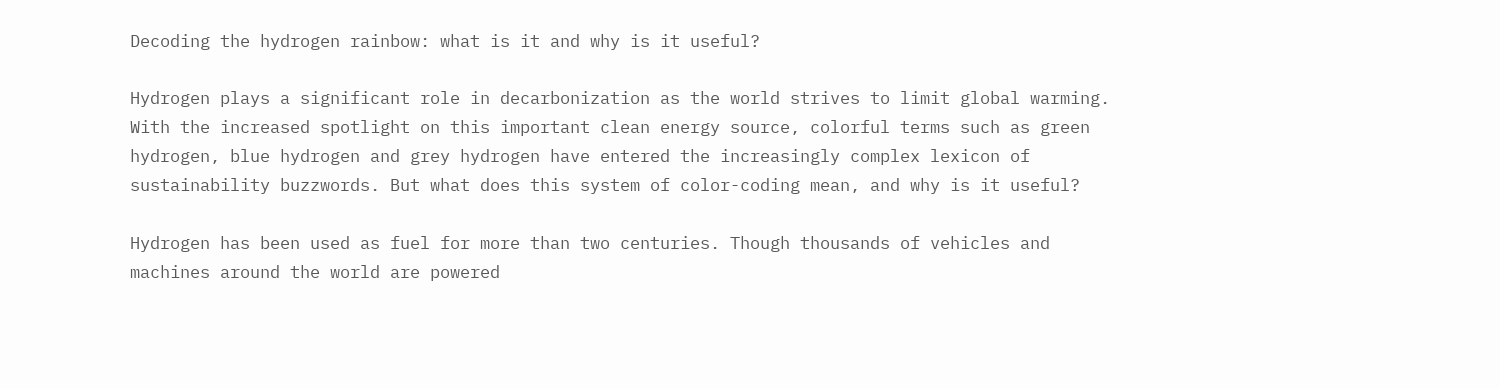Decoding the hydrogen rainbow: what is it and why is it useful?

Hydrogen plays a significant role in decarbonization as the world strives to limit global warming. With the increased spotlight on this important clean energy source, colorful terms such as green hydrogen, blue hydrogen and grey hydrogen have entered the increasingly complex lexicon of sustainability buzzwords. But what does this system of color-coding mean, and why is it useful?

Hydrogen has been used as fuel for more than two centuries. Though thousands of vehicles and machines around the world are powered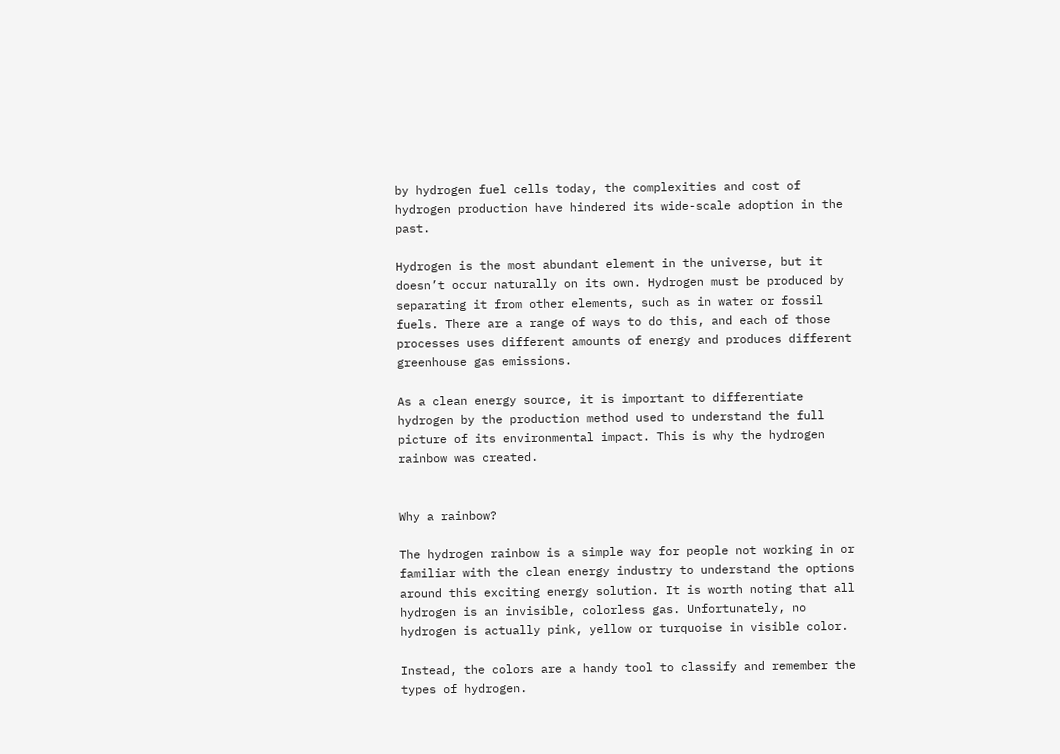by hydrogen fuel cells today, the complexities and cost of hydrogen production have hindered its wide-scale adoption in the past.

Hydrogen is the most abundant element in the universe, but it doesn’t occur naturally on its own. Hydrogen must be produced by separating it from other elements, such as in water or fossil fuels. There are a range of ways to do this, and each of those processes uses different amounts of energy and produces different greenhouse gas emissions.

As a clean energy source, it is important to differentiate hydrogen by the production method used to understand the full picture of its environmental impact. This is why the hydrogen rainbow was created.


Why a rainbow?

The hydrogen rainbow is a simple way for people not working in or familiar with the clean energy industry to understand the options around this exciting energy solution. It is worth noting that all hydrogen is an invisible, colorless gas. Unfortunately, no hydrogen is actually pink, yellow or turquoise in visible color.

Instead, the colors are a handy tool to classify and remember the types of hydrogen.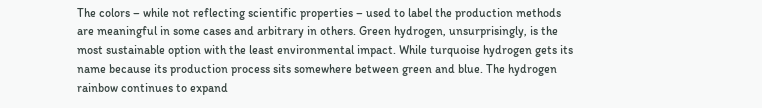The colors – while not reflecting scientific properties – used to label the production methods are meaningful in some cases and arbitrary in others. Green hydrogen, unsurprisingly, is the most sustainable option with the least environmental impact. While turquoise hydrogen gets its name because its production process sits somewhere between green and blue. The hydrogen rainbow continues to expand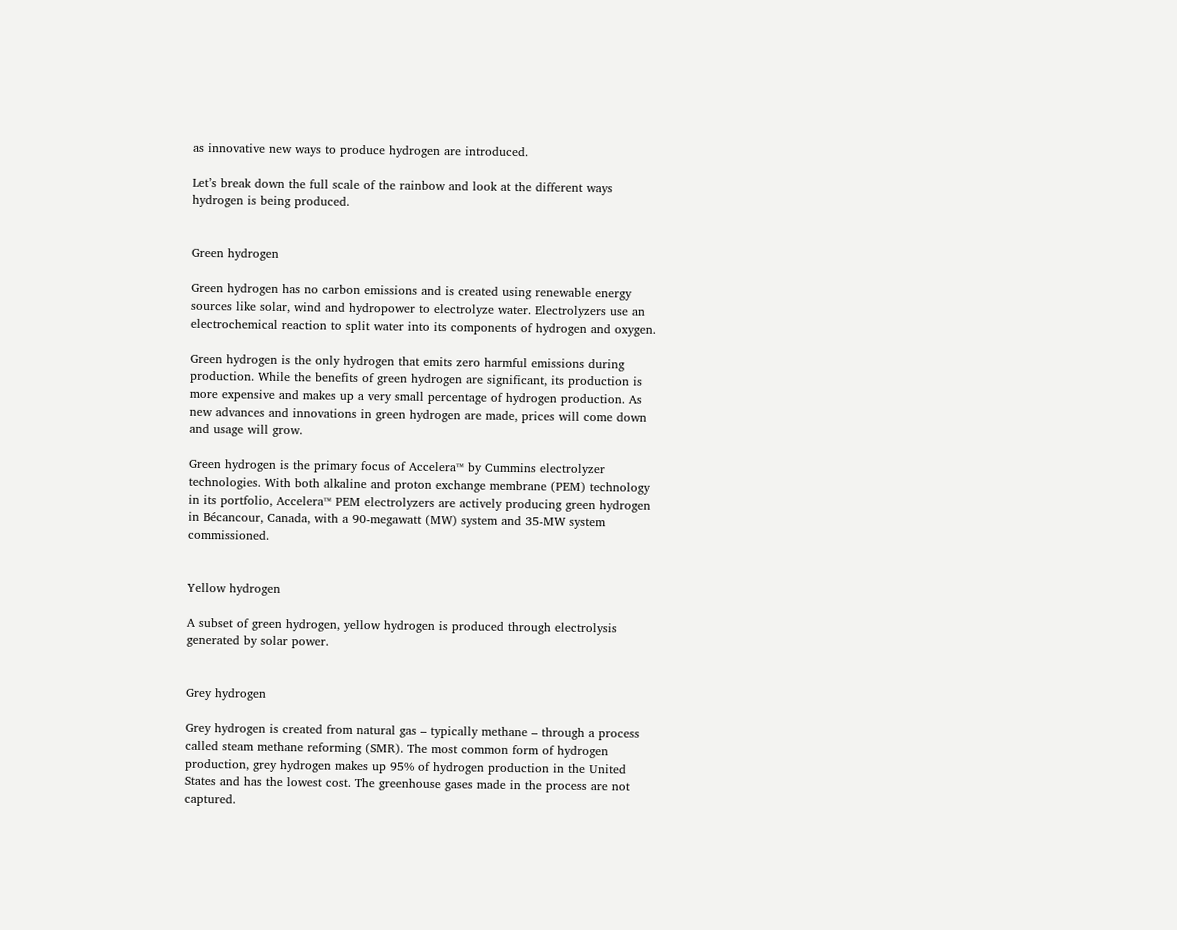as innovative new ways to produce hydrogen are introduced.

Let’s break down the full scale of the rainbow and look at the different ways hydrogen is being produced.


Green hydrogen

Green hydrogen has no carbon emissions and is created using renewable energy sources like solar, wind and hydropower to electrolyze water. Electrolyzers use an electrochemical reaction to split water into its components of hydrogen and oxygen.

Green hydrogen is the only hydrogen that emits zero harmful emissions during production. While the benefits of green hydrogen are significant, its production is more expensive and makes up a very small percentage of hydrogen production. As new advances and innovations in green hydrogen are made, prices will come down and usage will grow.

Green hydrogen is the primary focus of Accelera™ by Cummins electrolyzer technologies. With both alkaline and proton exchange membrane (PEM) technology in its portfolio, Accelera™ PEM electrolyzers are actively producing green hydrogen in Bécancour, Canada, with a 90-megawatt (MW) system and 35-MW system commissioned.


Yellow hydrogen

A subset of green hydrogen, yellow hydrogen is produced through electrolysis generated by solar power.


Grey hydrogen

Grey hydrogen is created from natural gas – typically methane – through a process called steam methane reforming (SMR). The most common form of hydrogen production, grey hydrogen makes up 95% of hydrogen production in the United States and has the lowest cost. The greenhouse gases made in the process are not captured.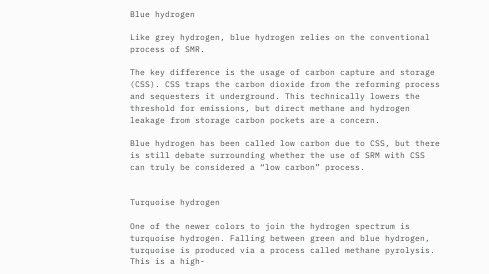Blue hydrogen

Like grey hydrogen, blue hydrogen relies on the conventional process of SMR.

The key difference is the usage of carbon capture and storage (CSS). CSS traps the carbon dioxide from the reforming process and sequesters it underground. This technically lowers the threshold for emissions, but direct methane and hydrogen leakage from storage carbon pockets are a concern.

Blue hydrogen has been called low carbon due to CSS, but there is still debate surrounding whether the use of SRM with CSS can truly be considered a “low carbon” process.


Turquoise hydrogen

One of the newer colors to join the hydrogen spectrum is turquoise hydrogen. Falling between green and blue hydrogen, turquoise is produced via a process called methane pyrolysis. This is a high-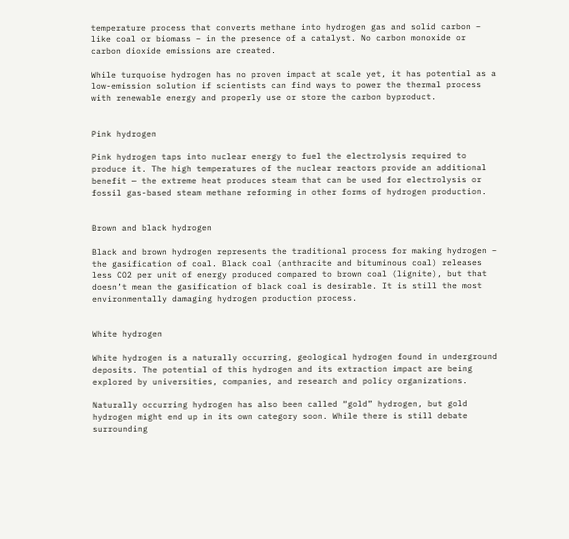temperature process that converts methane into hydrogen gas and solid carbon – like coal or biomass – in the presence of a catalyst. No carbon monoxide or carbon dioxide emissions are created.

While turquoise hydrogen has no proven impact at scale yet, it has potential as a low-emission solution if scientists can find ways to power the thermal process with renewable energy and properly use or store the carbon byproduct.


Pink hydrogen

Pink hydrogen taps into nuclear energy to fuel the electrolysis required to produce it. The high temperatures of the nuclear reactors provide an additional benefit — the extreme heat produces steam that can be used for electrolysis or fossil gas-based steam methane reforming in other forms of hydrogen production.


Brown and black hydrogen

Black and brown hydrogen represents the traditional process for making hydrogen – the gasification of coal. Black coal (anthracite and bituminous coal) releases less CO2 per unit of energy produced compared to brown coal (lignite), but that doesn’t mean the gasification of black coal is desirable. It is still the most environmentally damaging hydrogen production process.


White hydrogen

White hydrogen is a naturally occurring, geological hydrogen found in underground deposits. The potential of this hydrogen and its extraction impact are being explored by universities, companies, and research and policy organizations.

Naturally occurring hydrogen has also been called “gold” hydrogen, but gold hydrogen might end up in its own category soon. While there is still debate surrounding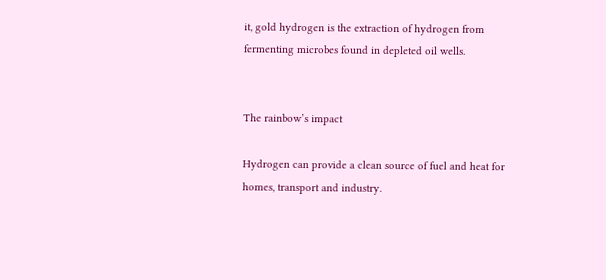it, gold hydrogen is the extraction of hydrogen from fermenting microbes found in depleted oil wells.


The rainbow’s impact

Hydrogen can provide a clean source of fuel and heat for homes, transport and industry.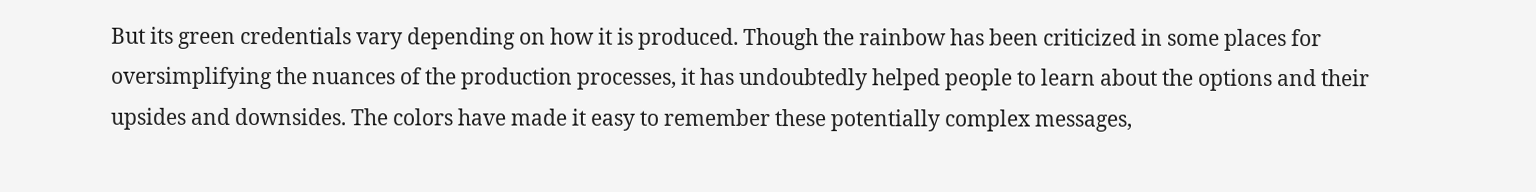But its green credentials vary depending on how it is produced. Though the rainbow has been criticized in some places for oversimplifying the nuances of the production processes, it has undoubtedly helped people to learn about the options and their upsides and downsides. The colors have made it easy to remember these potentially complex messages,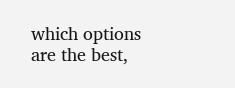which options are the best,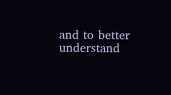and to better understand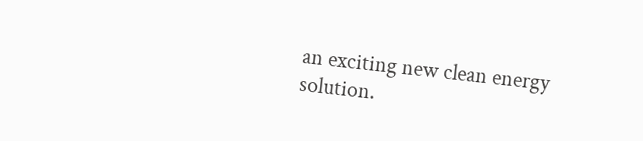an exciting new clean energy solution.